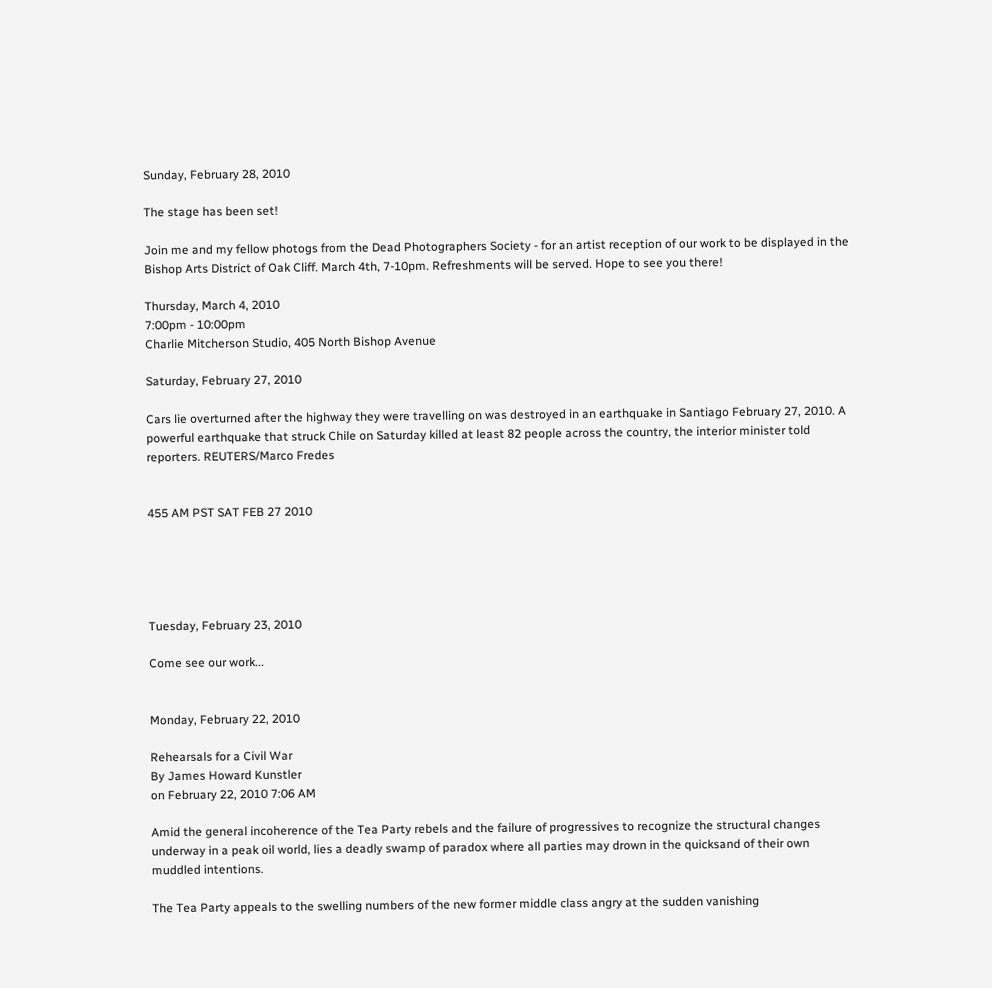Sunday, February 28, 2010

The stage has been set!

Join me and my fellow photogs from the Dead Photographers Society - for an artist reception of our work to be displayed in the Bishop Arts District of Oak Cliff. March 4th, 7-10pm. Refreshments will be served. Hope to see you there!

Thursday, March 4, 2010
7:00pm - 10:00pm
Charlie Mitcherson Studio, 405 North Bishop Avenue

Saturday, February 27, 2010

Cars lie overturned after the highway they were travelling on was destroyed in an earthquake in Santiago February 27, 2010. A powerful earthquake that struck Chile on Saturday killed at least 82 people across the country, the interior minister told reporters. REUTERS/Marco Fredes


455 AM PST SAT FEB 27 2010





Tuesday, February 23, 2010

Come see our work...


Monday, February 22, 2010

Rehearsals for a Civil War
By James Howard Kunstler
on February 22, 2010 7:06 AM

Amid the general incoherence of the Tea Party rebels and the failure of progressives to recognize the structural changes underway in a peak oil world, lies a deadly swamp of paradox where all parties may drown in the quicksand of their own muddled intentions.

The Tea Party appeals to the swelling numbers of the new former middle class angry at the sudden vanishing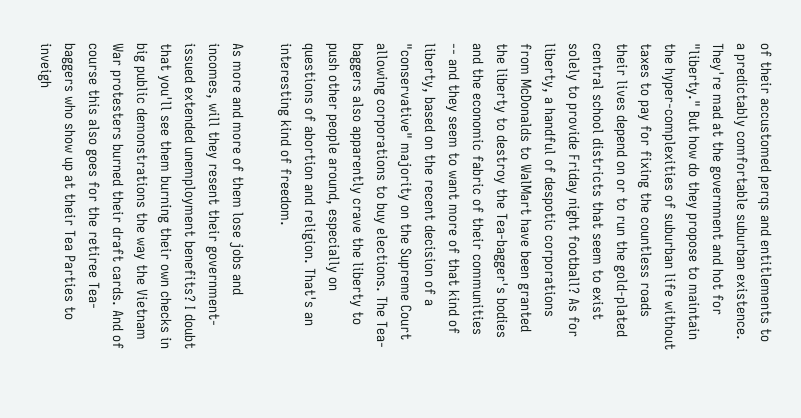of their accustomed perqs and entitlements to a predictably comfortable suburban existence. They're mad at the government and hot for "liberty." But how do they propose to maintain the hyper-complexities of suburban life without taxes to pay for fixing the countless roads their lives depend on or to run the gold-plated central school districts that seem to exist solely to provide Friday night football? As for liberty, a handful of despotic corporations from McDonalds to WalMart have been granted the liberty to destroy the Tea-bagger's bodies and the economic fabric of their communities -- and they seem to want more of that kind of liberty, based on the recent decision of a "conservative" majority on the Supreme Court allowing corporations to buy elections. The Tea-baggers also apparently crave the liberty to push other people around, especially on questions of abortion and religion. That's an interesting kind of freedom.

As more and more of them lose jobs and incomes, will they resent their government-issued extended unemployment benefits? I doubt that you'll see them burning their own checks in big public demonstrations the way the Vietnam War protesters burned their draft cards. And of course this also goes for the retiree Tea-baggers who show up at their Tea Parties to inveigh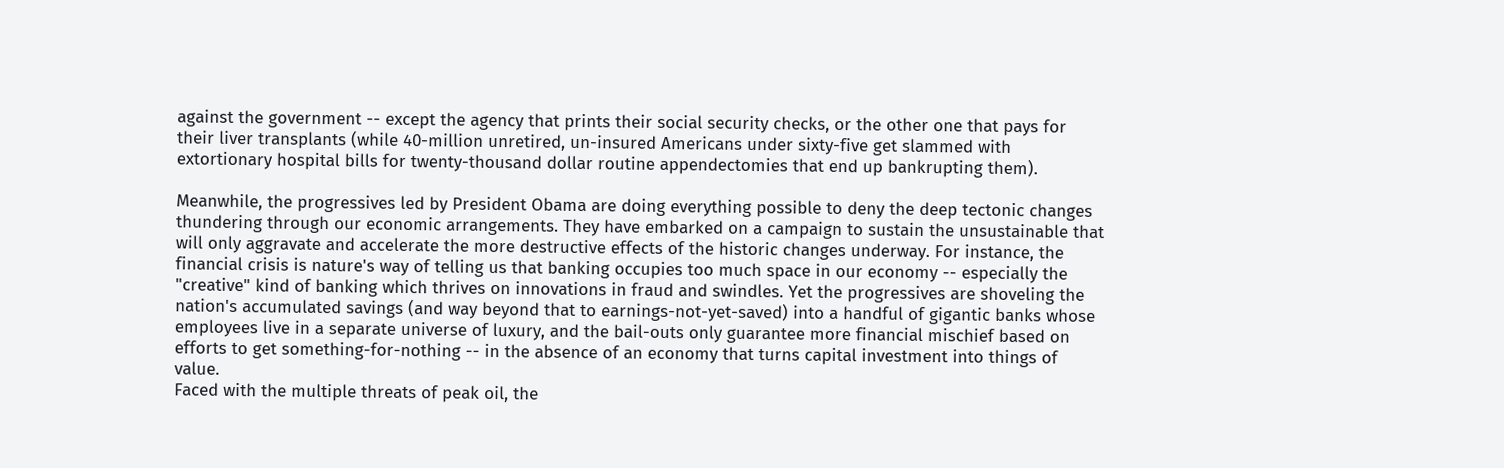against the government -- except the agency that prints their social security checks, or the other one that pays for their liver transplants (while 40-million unretired, un-insured Americans under sixty-five get slammed with extortionary hospital bills for twenty-thousand dollar routine appendectomies that end up bankrupting them).

Meanwhile, the progressives led by President Obama are doing everything possible to deny the deep tectonic changes thundering through our economic arrangements. They have embarked on a campaign to sustain the unsustainable that will only aggravate and accelerate the more destructive effects of the historic changes underway. For instance, the financial crisis is nature's way of telling us that banking occupies too much space in our economy -- especially the "creative" kind of banking which thrives on innovations in fraud and swindles. Yet the progressives are shoveling the nation's accumulated savings (and way beyond that to earnings-not-yet-saved) into a handful of gigantic banks whose employees live in a separate universe of luxury, and the bail-outs only guarantee more financial mischief based on efforts to get something-for-nothing -- in the absence of an economy that turns capital investment into things of value.
Faced with the multiple threats of peak oil, the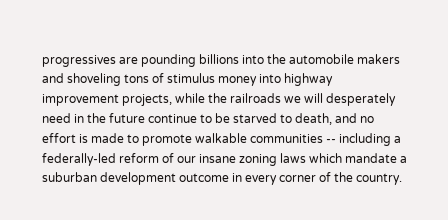progressives are pounding billions into the automobile makers and shoveling tons of stimulus money into highway improvement projects, while the railroads we will desperately need in the future continue to be starved to death, and no effort is made to promote walkable communities -- including a federally-led reform of our insane zoning laws which mandate a suburban development outcome in every corner of the country.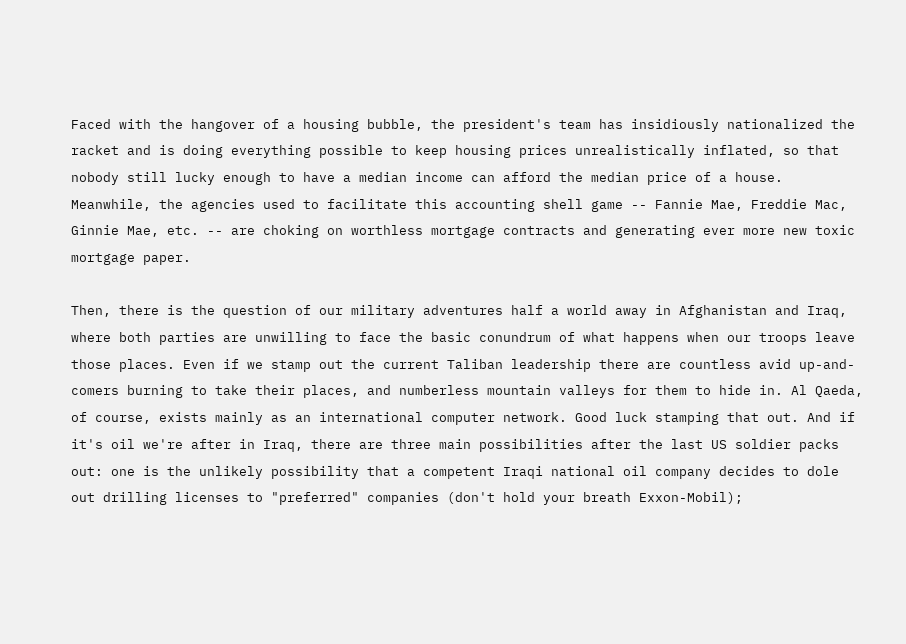Faced with the hangover of a housing bubble, the president's team has insidiously nationalized the racket and is doing everything possible to keep housing prices unrealistically inflated, so that nobody still lucky enough to have a median income can afford the median price of a house. Meanwhile, the agencies used to facilitate this accounting shell game -- Fannie Mae, Freddie Mac, Ginnie Mae, etc. -- are choking on worthless mortgage contracts and generating ever more new toxic mortgage paper.

Then, there is the question of our military adventures half a world away in Afghanistan and Iraq, where both parties are unwilling to face the basic conundrum of what happens when our troops leave those places. Even if we stamp out the current Taliban leadership there are countless avid up-and-comers burning to take their places, and numberless mountain valleys for them to hide in. Al Qaeda, of course, exists mainly as an international computer network. Good luck stamping that out. And if it's oil we're after in Iraq, there are three main possibilities after the last US soldier packs out: one is the unlikely possibility that a competent Iraqi national oil company decides to dole out drilling licenses to "preferred" companies (don't hold your breath Exxon-Mobil);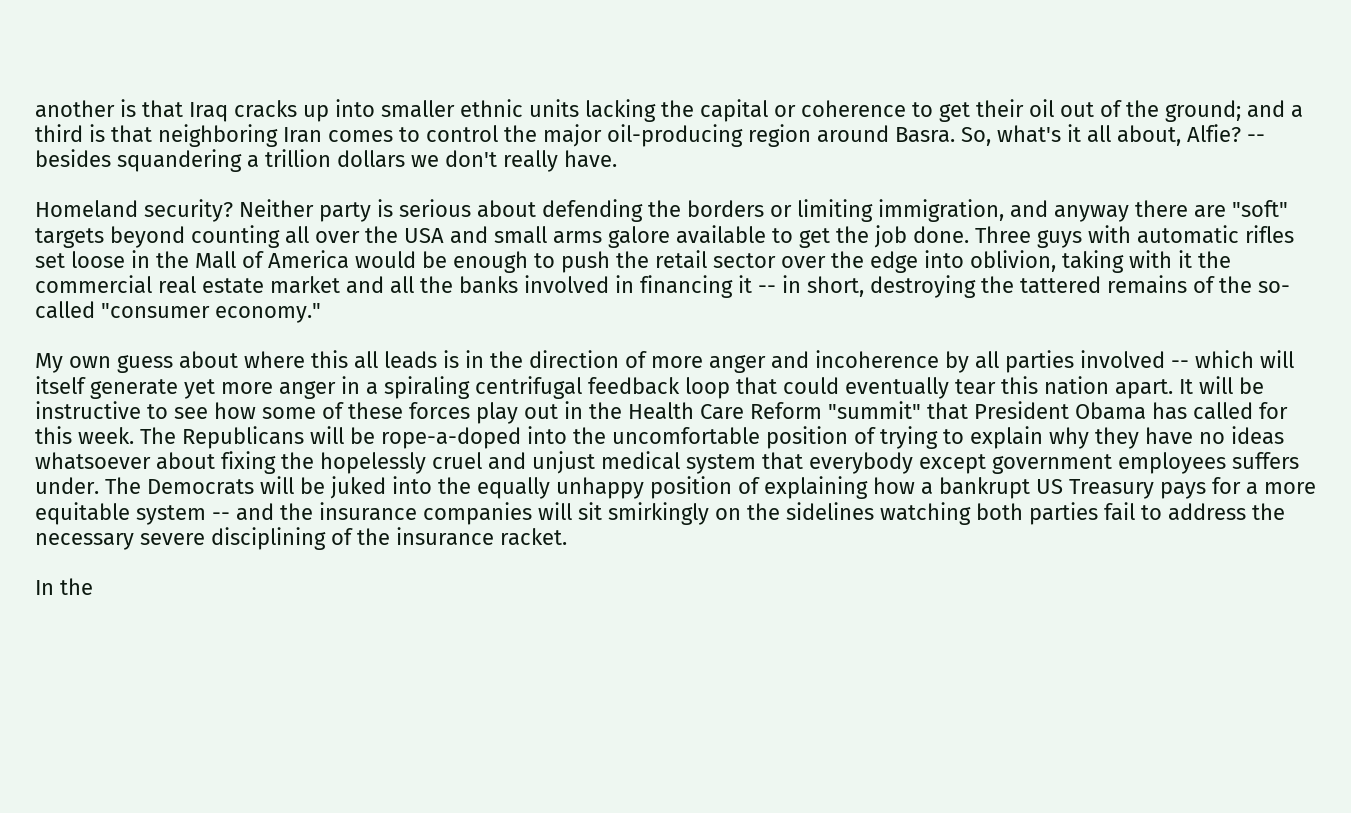another is that Iraq cracks up into smaller ethnic units lacking the capital or coherence to get their oil out of the ground; and a third is that neighboring Iran comes to control the major oil-producing region around Basra. So, what's it all about, Alfie? -- besides squandering a trillion dollars we don't really have.

Homeland security? Neither party is serious about defending the borders or limiting immigration, and anyway there are "soft" targets beyond counting all over the USA and small arms galore available to get the job done. Three guys with automatic rifles set loose in the Mall of America would be enough to push the retail sector over the edge into oblivion, taking with it the commercial real estate market and all the banks involved in financing it -- in short, destroying the tattered remains of the so-called "consumer economy."

My own guess about where this all leads is in the direction of more anger and incoherence by all parties involved -- which will itself generate yet more anger in a spiraling centrifugal feedback loop that could eventually tear this nation apart. It will be instructive to see how some of these forces play out in the Health Care Reform "summit" that President Obama has called for this week. The Republicans will be rope-a-doped into the uncomfortable position of trying to explain why they have no ideas whatsoever about fixing the hopelessly cruel and unjust medical system that everybody except government employees suffers under. The Democrats will be juked into the equally unhappy position of explaining how a bankrupt US Treasury pays for a more equitable system -- and the insurance companies will sit smirkingly on the sidelines watching both parties fail to address the necessary severe disciplining of the insurance racket.

In the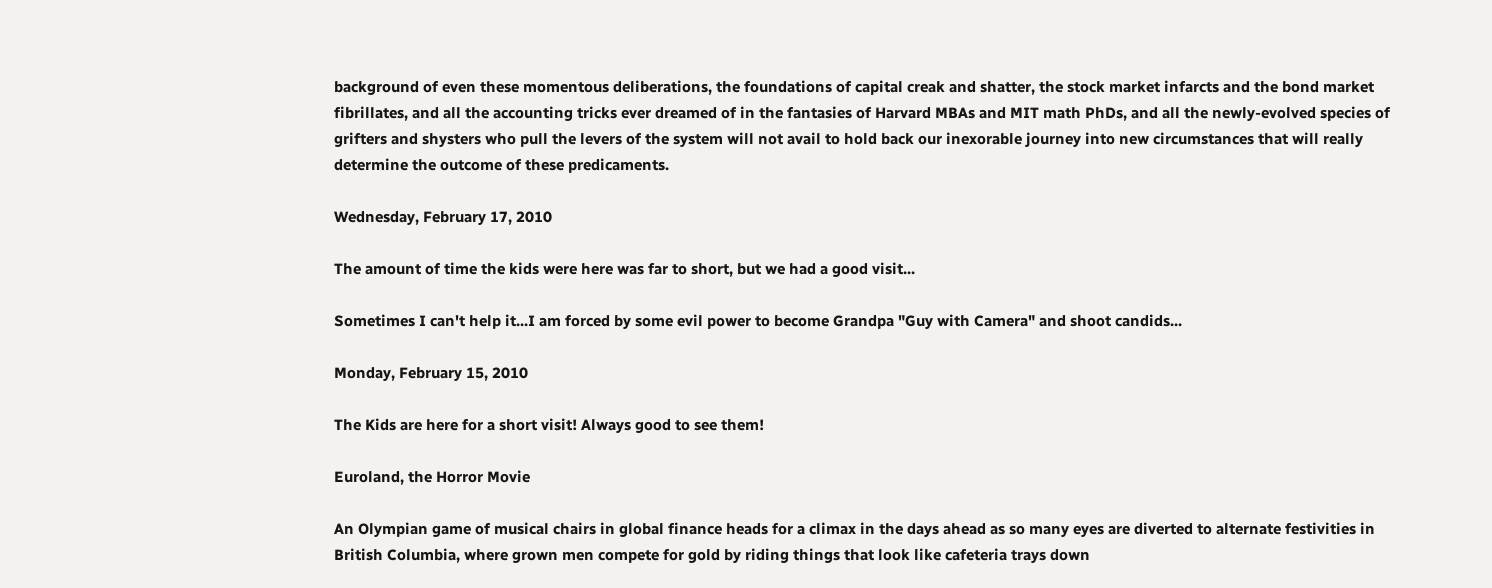background of even these momentous deliberations, the foundations of capital creak and shatter, the stock market infarcts and the bond market fibrillates, and all the accounting tricks ever dreamed of in the fantasies of Harvard MBAs and MIT math PhDs, and all the newly-evolved species of grifters and shysters who pull the levers of the system will not avail to hold back our inexorable journey into new circumstances that will really determine the outcome of these predicaments.

Wednesday, February 17, 2010

The amount of time the kids were here was far to short, but we had a good visit...

Sometimes I can't help it...I am forced by some evil power to become Grandpa "Guy with Camera" and shoot candids...

Monday, February 15, 2010

The Kids are here for a short visit! Always good to see them!

Euroland, the Horror Movie

An Olympian game of musical chairs in global finance heads for a climax in the days ahead as so many eyes are diverted to alternate festivities in British Columbia, where grown men compete for gold by riding things that look like cafeteria trays down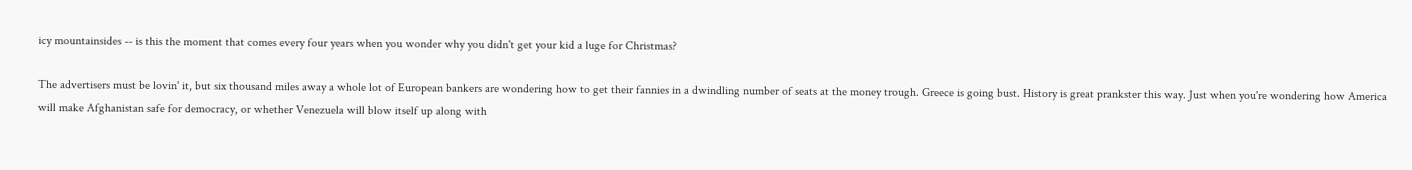icy mountainsides -- is this the moment that comes every four years when you wonder why you didn't get your kid a luge for Christmas?

The advertisers must be lovin' it, but six thousand miles away a whole lot of European bankers are wondering how to get their fannies in a dwindling number of seats at the money trough. Greece is going bust. History is great prankster this way. Just when you're wondering how America will make Afghanistan safe for democracy, or whether Venezuela will blow itself up along with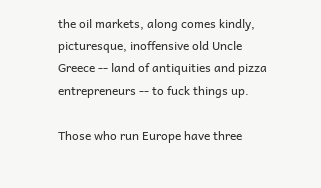the oil markets, along comes kindly, picturesque, inoffensive old Uncle Greece -- land of antiquities and pizza entrepreneurs -- to fuck things up.

Those who run Europe have three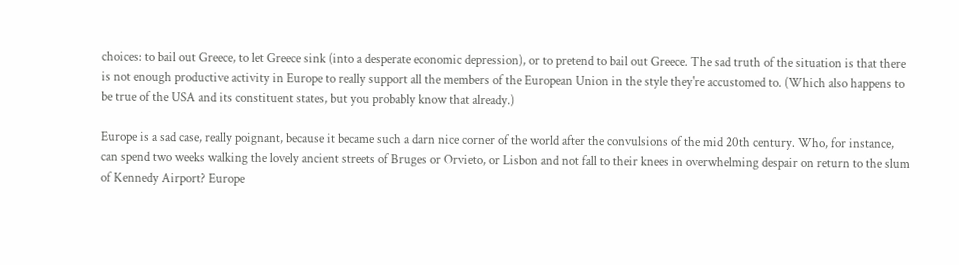choices: to bail out Greece, to let Greece sink (into a desperate economic depression), or to pretend to bail out Greece. The sad truth of the situation is that there is not enough productive activity in Europe to really support all the members of the European Union in the style they're accustomed to. (Which also happens to be true of the USA and its constituent states, but you probably know that already.)

Europe is a sad case, really poignant, because it became such a darn nice corner of the world after the convulsions of the mid 20th century. Who, for instance, can spend two weeks walking the lovely ancient streets of Bruges or Orvieto, or Lisbon and not fall to their knees in overwhelming despair on return to the slum of Kennedy Airport? Europe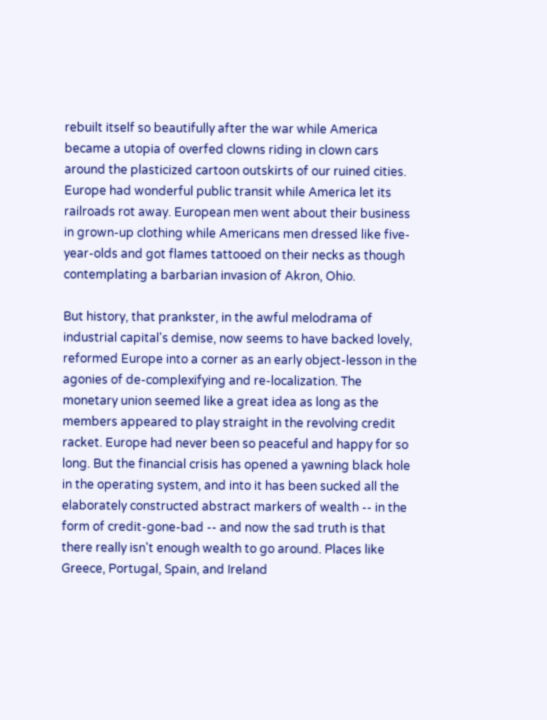rebuilt itself so beautifully after the war while America became a utopia of overfed clowns riding in clown cars around the plasticized cartoon outskirts of our ruined cities. Europe had wonderful public transit while America let its railroads rot away. European men went about their business in grown-up clothing while Americans men dressed like five-year-olds and got flames tattooed on their necks as though contemplating a barbarian invasion of Akron, Ohio.

But history, that prankster, in the awful melodrama of industrial capital's demise, now seems to have backed lovely, reformed Europe into a corner as an early object-lesson in the agonies of de-complexifying and re-localization. The monetary union seemed like a great idea as long as the members appeared to play straight in the revolving credit racket. Europe had never been so peaceful and happy for so long. But the financial crisis has opened a yawning black hole in the operating system, and into it has been sucked all the elaborately constructed abstract markers of wealth -- in the form of credit-gone-bad -- and now the sad truth is that there really isn't enough wealth to go around. Places like Greece, Portugal, Spain, and Ireland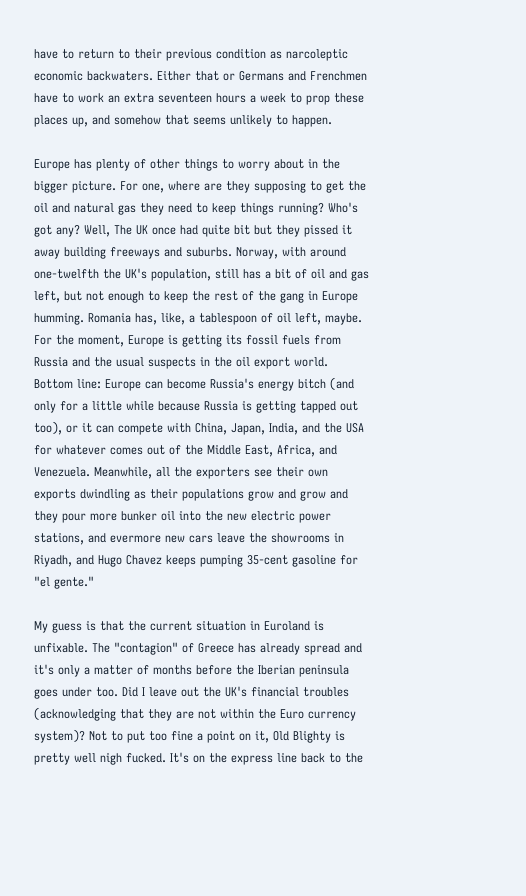have to return to their previous condition as narcoleptic economic backwaters. Either that or Germans and Frenchmen have to work an extra seventeen hours a week to prop these places up, and somehow that seems unlikely to happen.

Europe has plenty of other things to worry about in the bigger picture. For one, where are they supposing to get the oil and natural gas they need to keep things running? Who's got any? Well, The UK once had quite bit but they pissed it away building freeways and suburbs. Norway, with around one-twelfth the UK's population, still has a bit of oil and gas left, but not enough to keep the rest of the gang in Europe humming. Romania has, like, a tablespoon of oil left, maybe. For the moment, Europe is getting its fossil fuels from Russia and the usual suspects in the oil export world. Bottom line: Europe can become Russia's energy bitch (and only for a little while because Russia is getting tapped out too), or it can compete with China, Japan, India, and the USA for whatever comes out of the Middle East, Africa, and Venezuela. Meanwhile, all the exporters see their own exports dwindling as their populations grow and grow and they pour more bunker oil into the new electric power stations, and evermore new cars leave the showrooms in Riyadh, and Hugo Chavez keeps pumping 35-cent gasoline for "el gente."

My guess is that the current situation in Euroland is unfixable. The "contagion" of Greece has already spread and it's only a matter of months before the Iberian peninsula goes under too. Did I leave out the UK's financial troubles (acknowledging that they are not within the Euro currency system)? Not to put too fine a point on it, Old Blighty is pretty well nigh fucked. It's on the express line back to the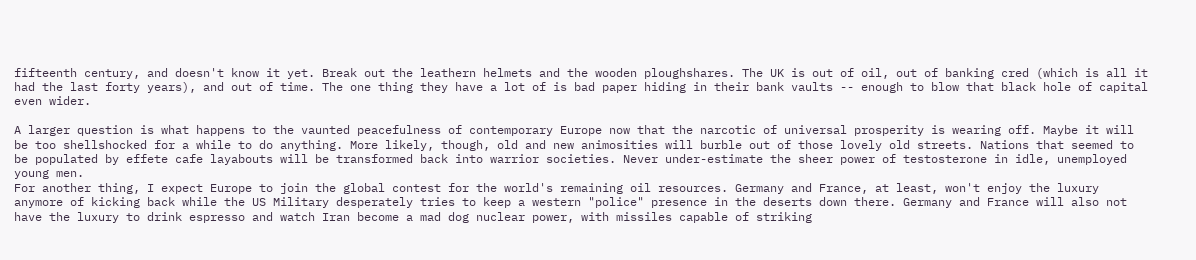fifteenth century, and doesn't know it yet. Break out the leathern helmets and the wooden ploughshares. The UK is out of oil, out of banking cred (which is all it had the last forty years), and out of time. The one thing they have a lot of is bad paper hiding in their bank vaults -- enough to blow that black hole of capital even wider.

A larger question is what happens to the vaunted peacefulness of contemporary Europe now that the narcotic of universal prosperity is wearing off. Maybe it will be too shellshocked for a while to do anything. More likely, though, old and new animosities will burble out of those lovely old streets. Nations that seemed to be populated by effete cafe layabouts will be transformed back into warrior societies. Never under-estimate the sheer power of testosterone in idle, unemployed young men.
For another thing, I expect Europe to join the global contest for the world's remaining oil resources. Germany and France, at least, won't enjoy the luxury anymore of kicking back while the US Military desperately tries to keep a western "police" presence in the deserts down there. Germany and France will also not have the luxury to drink espresso and watch Iran become a mad dog nuclear power, with missiles capable of striking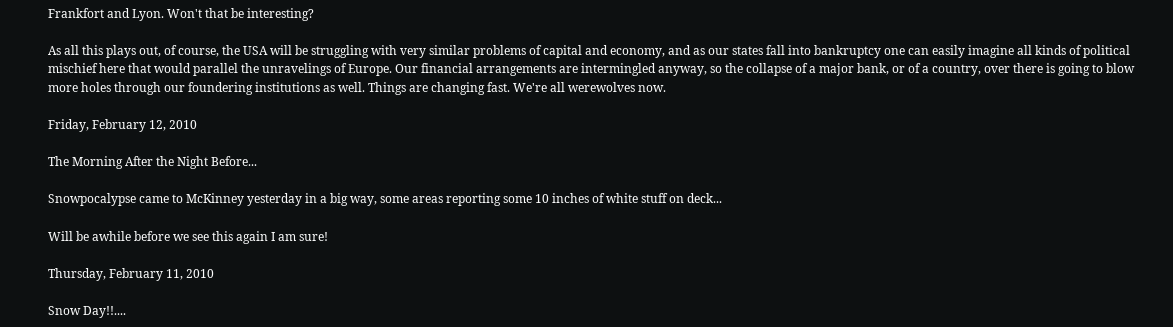Frankfort and Lyon. Won't that be interesting?

As all this plays out, of course, the USA will be struggling with very similar problems of capital and economy, and as our states fall into bankruptcy one can easily imagine all kinds of political mischief here that would parallel the unravelings of Europe. Our financial arrangements are intermingled anyway, so the collapse of a major bank, or of a country, over there is going to blow more holes through our foundering institutions as well. Things are changing fast. We're all werewolves now.

Friday, February 12, 2010

The Morning After the Night Before...

Snowpocalypse came to McKinney yesterday in a big way, some areas reporting some 10 inches of white stuff on deck...

Will be awhile before we see this again I am sure!

Thursday, February 11, 2010

Snow Day!!....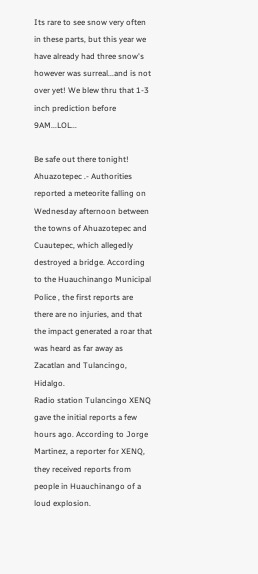Its rare to see snow very often in these parts, but this year we have already had three snow's however was surreal...and is not over yet! We blew thru that 1-3 inch prediction before 9AM...LOL...

Be safe out there tonight!
Ahuazotepec .- Authorities reported a meteorite falling on Wednesday afternoon between the towns of Ahuazotepec and Cuautepec, which allegedly destroyed a bridge. According to the Huauchinango Municipal Police , the first reports are there are no injuries, and that the impact generated a roar that was heard as far away as Zacatlan and Tulancingo, Hidalgo.
Radio station Tulancingo XENQ gave the initial reports a few hours ago. According to Jorge Martinez, a reporter for XENQ, they received reports from people in Huauchinango of a loud explosion.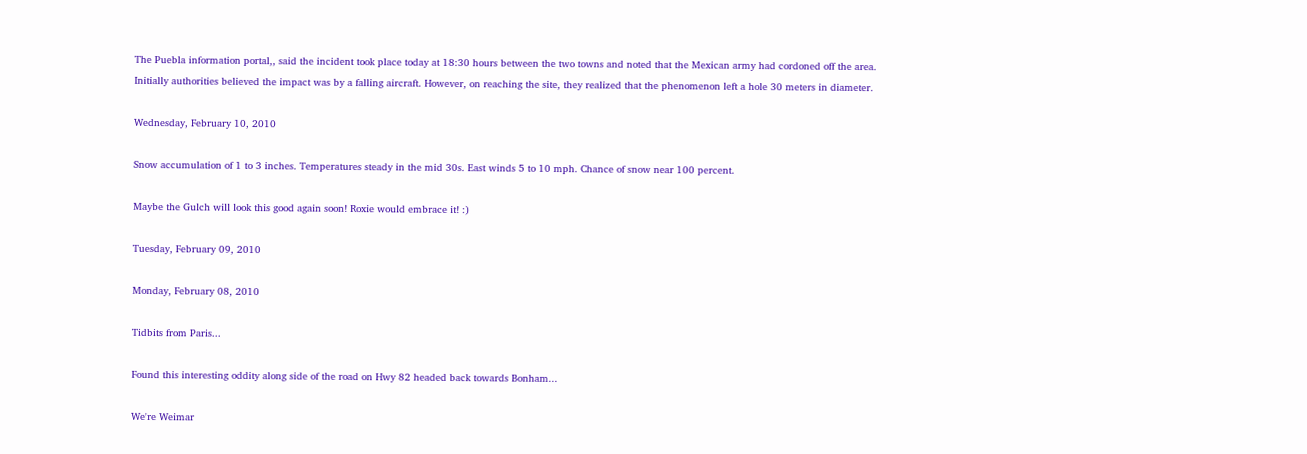The Puebla information portal,, said the incident took place today at 18:30 hours between the two towns and noted that the Mexican army had cordoned off the area.
Initially authorities believed the impact was by a falling aircraft. However, on reaching the site, they realized that the phenomenon left a hole 30 meters in diameter.

Wednesday, February 10, 2010

Snow accumulation of 1 to 3 inches. Temperatures steady in the mid 30s. East winds 5 to 10 mph. Chance of snow near 100 percent.

Maybe the Gulch will look this good again soon! Roxie would embrace it! :)

Tuesday, February 09, 2010

Monday, February 08, 2010

Tidbits from Paris...

Found this interesting oddity along side of the road on Hwy 82 headed back towards Bonham...

We're Weimar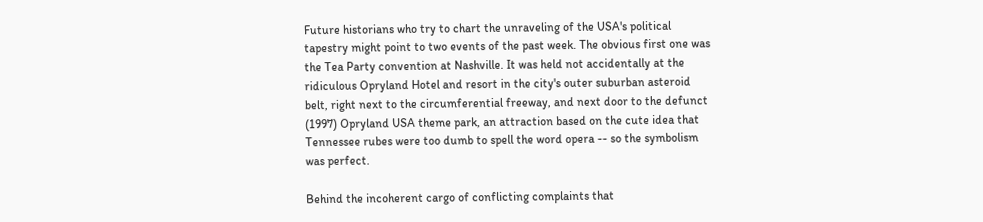Future historians who try to chart the unraveling of the USA's political tapestry might point to two events of the past week. The obvious first one was the Tea Party convention at Nashville. It was held not accidentally at the ridiculous Opryland Hotel and resort in the city's outer suburban asteroid belt, right next to the circumferential freeway, and next door to the defunct (1997) Opryland USA theme park, an attraction based on the cute idea that Tennessee rubes were too dumb to spell the word opera -- so the symbolism was perfect.

Behind the incoherent cargo of conflicting complaints that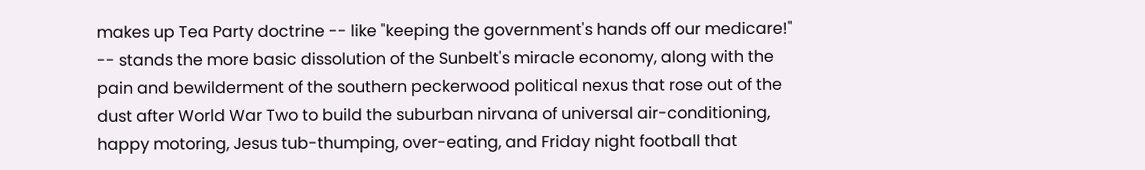makes up Tea Party doctrine -- like "keeping the government's hands off our medicare!" -- stands the more basic dissolution of the Sunbelt's miracle economy, along with the pain and bewilderment of the southern peckerwood political nexus that rose out of the dust after World War Two to build the suburban nirvana of universal air-conditioning, happy motoring, Jesus tub-thumping, over-eating, and Friday night football that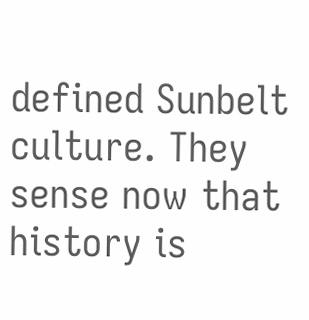defined Sunbelt culture. They sense now that history is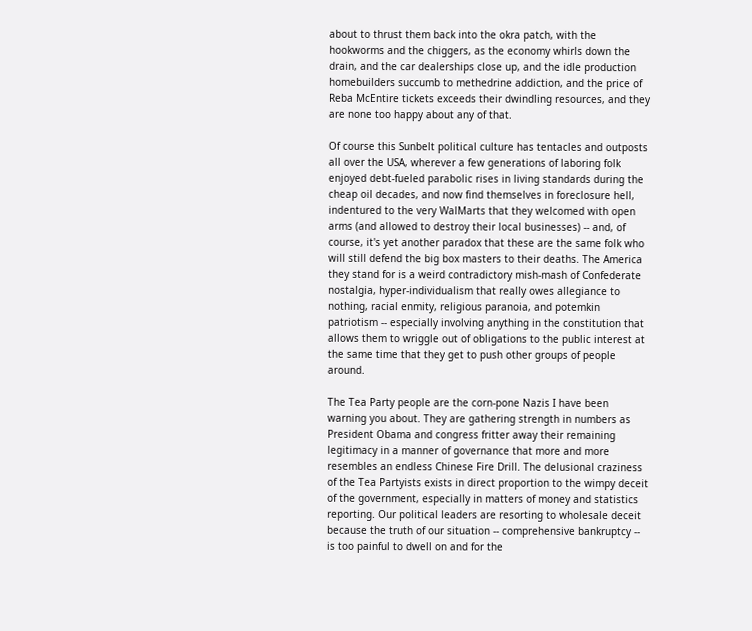about to thrust them back into the okra patch, with the hookworms and the chiggers, as the economy whirls down the drain, and the car dealerships close up, and the idle production homebuilders succumb to methedrine addiction, and the price of Reba McEntire tickets exceeds their dwindling resources, and they are none too happy about any of that.

Of course this Sunbelt political culture has tentacles and outposts all over the USA, wherever a few generations of laboring folk enjoyed debt-fueled parabolic rises in living standards during the cheap oil decades, and now find themselves in foreclosure hell, indentured to the very WalMarts that they welcomed with open arms (and allowed to destroy their local businesses) -- and, of course, it's yet another paradox that these are the same folk who will still defend the big box masters to their deaths. The America they stand for is a weird contradictory mish-mash of Confederate nostalgia, hyper-individualism that really owes allegiance to nothing, racial enmity, religious paranoia, and potemkin patriotism -- especially involving anything in the constitution that allows them to wriggle out of obligations to the public interest at the same time that they get to push other groups of people around.

The Tea Party people are the corn-pone Nazis I have been warning you about. They are gathering strength in numbers as President Obama and congress fritter away their remaining legitimacy in a manner of governance that more and more resembles an endless Chinese Fire Drill. The delusional craziness of the Tea Partyists exists in direct proportion to the wimpy deceit of the government, especially in matters of money and statistics reporting. Our political leaders are resorting to wholesale deceit because the truth of our situation -- comprehensive bankruptcy -- is too painful to dwell on and for the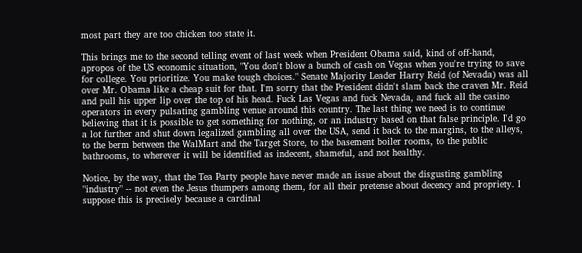most part they are too chicken too state it.

This brings me to the second telling event of last week when President Obama said, kind of off-hand, apropos of the US economic situation, "You don't blow a bunch of cash on Vegas when you're trying to save for college. You prioritize. You make tough choices." Senate Majority Leader Harry Reid (of Nevada) was all over Mr. Obama like a cheap suit for that. I'm sorry that the President didn't slam back the craven Mr. Reid and pull his upper lip over the top of his head. Fuck Las Vegas and fuck Nevada, and fuck all the casino operators in every pulsating gambling venue around this country. The last thing we need is to continue believing that it is possible to get something for nothing, or an industry based on that false principle. I'd go a lot further and shut down legalized gambling all over the USA, send it back to the margins, to the alleys, to the berm between the WalMart and the Target Store, to the basement boiler rooms, to the public bathrooms, to wherever it will be identified as indecent, shameful, and not healthy.

Notice, by the way, that the Tea Party people have never made an issue about the disgusting gambling "industry" -- not even the Jesus thumpers among them, for all their pretense about decency and propriety. I suppose this is precisely because a cardinal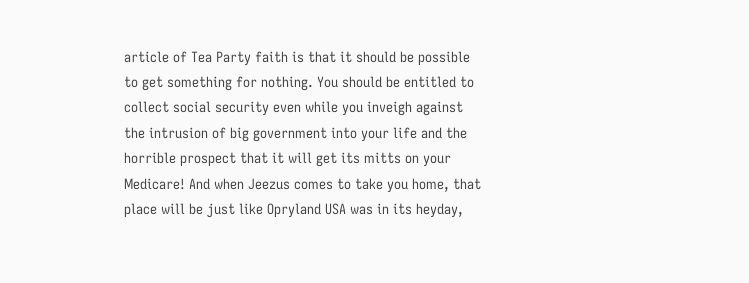article of Tea Party faith is that it should be possible to get something for nothing. You should be entitled to collect social security even while you inveigh against the intrusion of big government into your life and the horrible prospect that it will get its mitts on your Medicare! And when Jeezus comes to take you home, that place will be just like Opryland USA was in its heyday,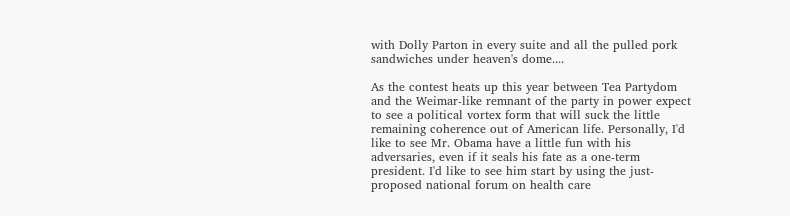with Dolly Parton in every suite and all the pulled pork sandwiches under heaven's dome....

As the contest heats up this year between Tea Partydom and the Weimar-like remnant of the party in power expect to see a political vortex form that will suck the little remaining coherence out of American life. Personally, I'd like to see Mr. Obama have a little fun with his adversaries, even if it seals his fate as a one-term president. I'd like to see him start by using the just-proposed national forum on health care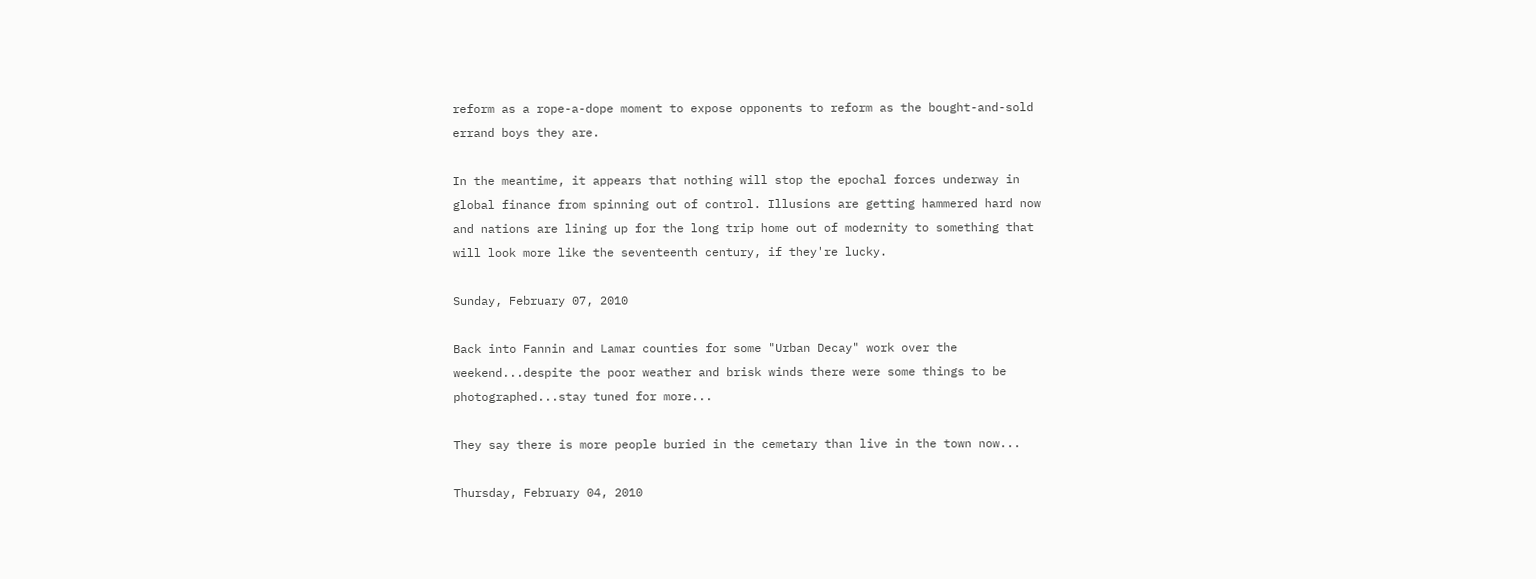reform as a rope-a-dope moment to expose opponents to reform as the bought-and-sold errand boys they are.

In the meantime, it appears that nothing will stop the epochal forces underway in global finance from spinning out of control. Illusions are getting hammered hard now and nations are lining up for the long trip home out of modernity to something that will look more like the seventeenth century, if they're lucky.

Sunday, February 07, 2010

Back into Fannin and Lamar counties for some "Urban Decay" work over the weekend...despite the poor weather and brisk winds there were some things to be photographed...stay tuned for more...

They say there is more people buried in the cemetary than live in the town now...

Thursday, February 04, 2010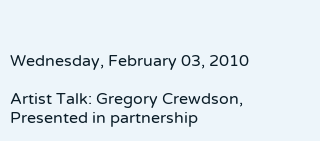Wednesday, February 03, 2010

Artist Talk: Gregory Crewdson, Presented in partnership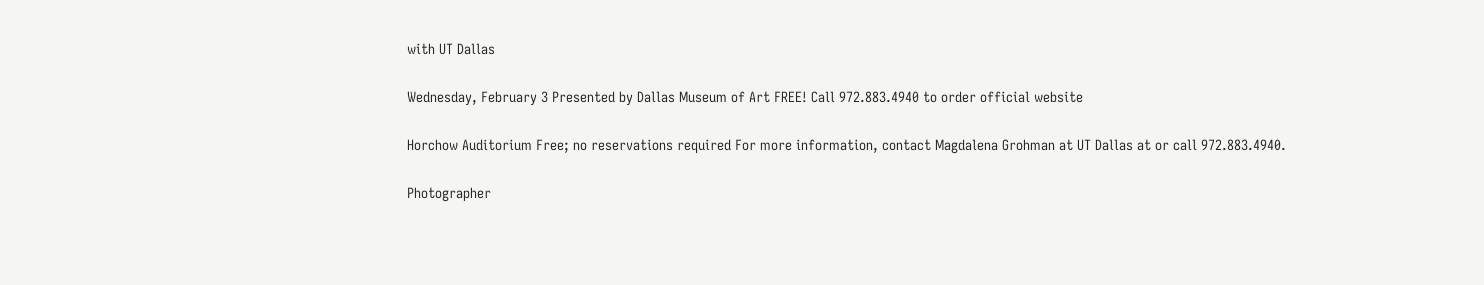with UT Dallas

Wednesday, February 3 Presented by Dallas Museum of Art FREE! Call 972.883.4940 to order official website

Horchow Auditorium Free; no reservations required For more information, contact Magdalena Grohman at UT Dallas at or call 972.883.4940.

Photographer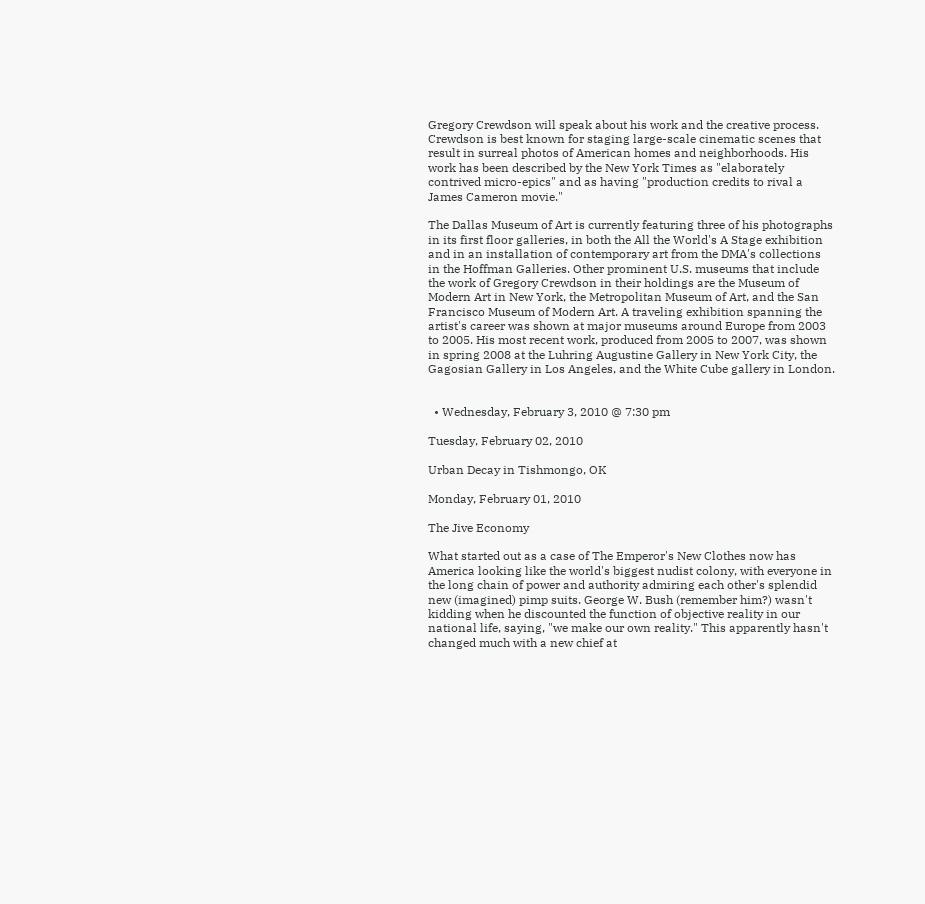Gregory Crewdson will speak about his work and the creative process. Crewdson is best known for staging large-scale cinematic scenes that result in surreal photos of American homes and neighborhoods. His work has been described by the New York Times as "elaborately contrived micro-epics" and as having "production credits to rival a James Cameron movie."

The Dallas Museum of Art is currently featuring three of his photographs in its first floor galleries, in both the All the World's A Stage exhibition and in an installation of contemporary art from the DMA's collections in the Hoffman Galleries. Other prominent U.S. museums that include the work of Gregory Crewdson in their holdings are the Museum of Modern Art in New York, the Metropolitan Museum of Art, and the San Francisco Museum of Modern Art. A traveling exhibition spanning the artist's career was shown at major museums around Europe from 2003 to 2005. His most recent work, produced from 2005 to 2007, was shown in spring 2008 at the Luhring Augustine Gallery in New York City, the Gagosian Gallery in Los Angeles, and the White Cube gallery in London.


  • Wednesday, February 3, 2010 @ 7:30 pm

Tuesday, February 02, 2010

Urban Decay in Tishmongo, OK

Monday, February 01, 2010

The Jive Economy

What started out as a case of The Emperor's New Clothes now has America looking like the world's biggest nudist colony, with everyone in the long chain of power and authority admiring each other's splendid new (imagined) pimp suits. George W. Bush (remember him?) wasn't kidding when he discounted the function of objective reality in our national life, saying, "we make our own reality." This apparently hasn't changed much with a new chief at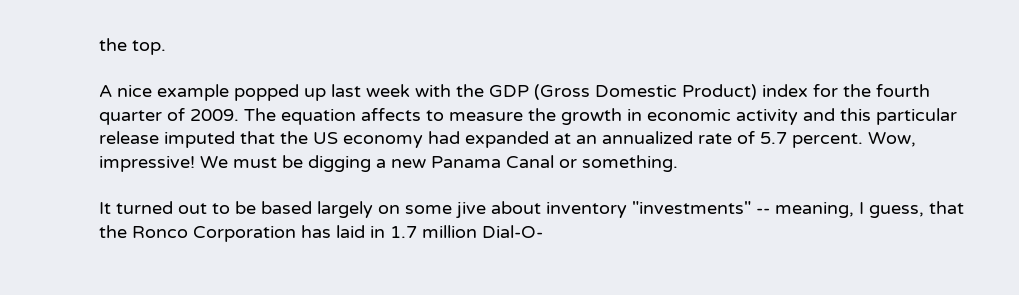the top.

A nice example popped up last week with the GDP (Gross Domestic Product) index for the fourth quarter of 2009. The equation affects to measure the growth in economic activity and this particular release imputed that the US economy had expanded at an annualized rate of 5.7 percent. Wow, impressive! We must be digging a new Panama Canal or something.

It turned out to be based largely on some jive about inventory "investments" -- meaning, I guess, that the Ronco Corporation has laid in 1.7 million Dial-O-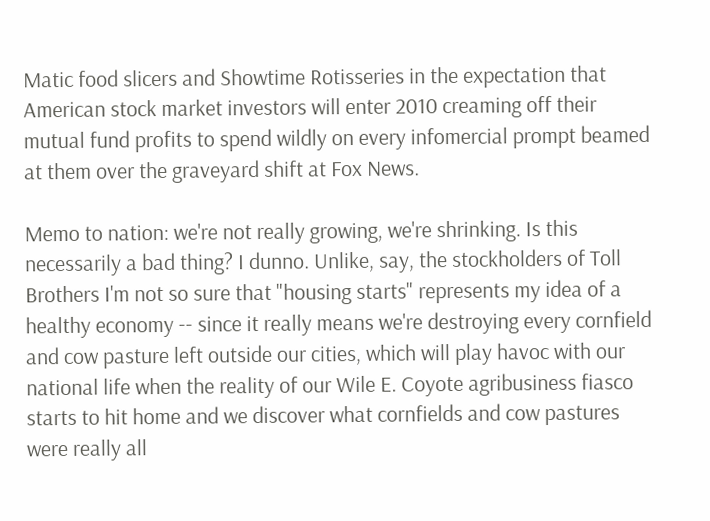Matic food slicers and Showtime Rotisseries in the expectation that American stock market investors will enter 2010 creaming off their mutual fund profits to spend wildly on every infomercial prompt beamed at them over the graveyard shift at Fox News.

Memo to nation: we're not really growing, we're shrinking. Is this necessarily a bad thing? I dunno. Unlike, say, the stockholders of Toll Brothers I'm not so sure that "housing starts" represents my idea of a healthy economy -- since it really means we're destroying every cornfield and cow pasture left outside our cities, which will play havoc with our national life when the reality of our Wile E. Coyote agribusiness fiasco starts to hit home and we discover what cornfields and cow pastures were really all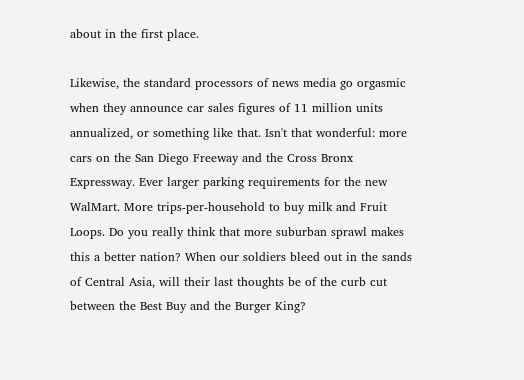about in the first place.

Likewise, the standard processors of news media go orgasmic when they announce car sales figures of 11 million units annualized, or something like that. Isn't that wonderful: more cars on the San Diego Freeway and the Cross Bronx Expressway. Ever larger parking requirements for the new WalMart. More trips-per-household to buy milk and Fruit Loops. Do you really think that more suburban sprawl makes this a better nation? When our soldiers bleed out in the sands of Central Asia, will their last thoughts be of the curb cut between the Best Buy and the Burger King?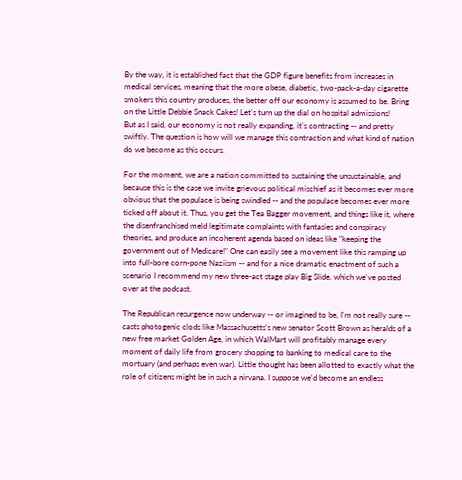By the way, it is established fact that the GDP figure benefits from increases in medical services, meaning that the more obese, diabetic, two-pack-a-day cigarette smokers this country produces, the better off our economy is assumed to be. Bring on the Little Debbie Snack Cakes! Let's turn up the dial on hospital admissions!
But as I said, our economy is not really expanding, it's contracting -- and pretty swiftly. The question is how will we manage this contraction and what kind of nation do we become as this occurs.

For the moment, we are a nation committed to sustaining the unsustainable, and because this is the case we invite grievous political mischief as it becomes ever more obvious that the populace is being swindled -- and the populace becomes ever more ticked off about it. Thus, you get the Tea Bagger movement, and things like it, where the disenfranchised meld legitimate complaints with fantasies and conspiracy theories, and produce an incoherent agenda based on ideas like "keeping the government out of Medicare!" One can easily see a movement like this ramping up into full-bore corn-pone Naziism -- and for a nice dramatic enactment of such a scenario I recommend my new three-act stage play Big Slide, which we've posted over at the podcast.

The Republican resurgence now underway -- or imagined to be, I'm not really sure -- casts photogenic clods like Massachusetts's new senator Scott Brown as heralds of a new free market Golden Age, in which WalMart will profitably manage every moment of daily life from grocery shopping to banking to medical care to the mortuary (and perhaps even war). Little thought has been allotted to exactly what the role of citizens might be in such a nirvana. I suppose we'd become an endless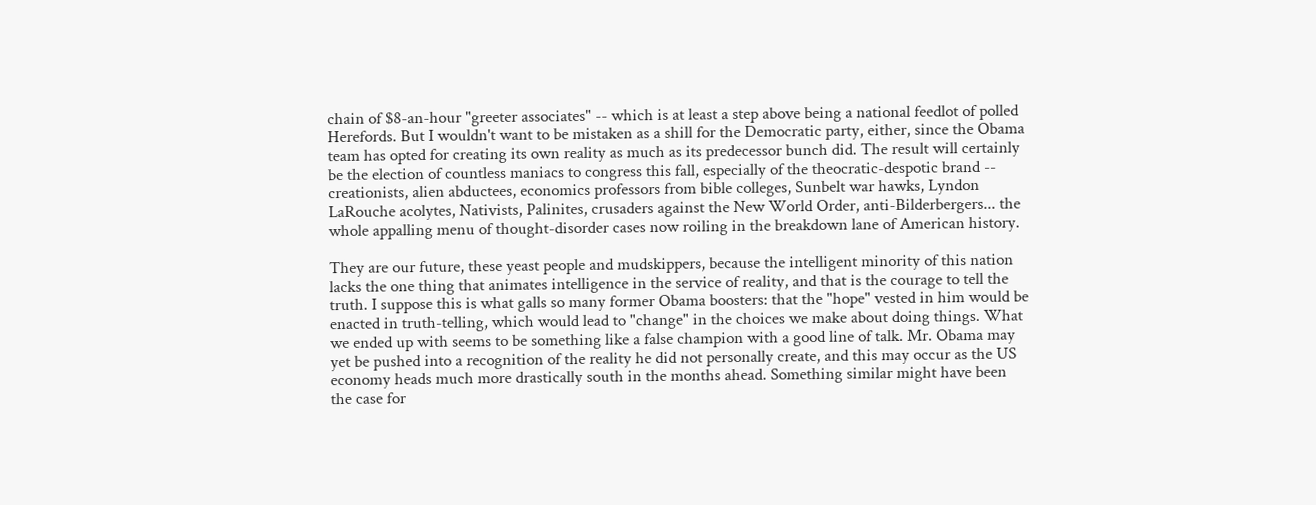chain of $8-an-hour "greeter associates" -- which is at least a step above being a national feedlot of polled Herefords. But I wouldn't want to be mistaken as a shill for the Democratic party, either, since the Obama team has opted for creating its own reality as much as its predecessor bunch did. The result will certainly be the election of countless maniacs to congress this fall, especially of the theocratic-despotic brand -- creationists, alien abductees, economics professors from bible colleges, Sunbelt war hawks, Lyndon LaRouche acolytes, Nativists, Palinites, crusaders against the New World Order, anti-Bilderbergers... the whole appalling menu of thought-disorder cases now roiling in the breakdown lane of American history.

They are our future, these yeast people and mudskippers, because the intelligent minority of this nation lacks the one thing that animates intelligence in the service of reality, and that is the courage to tell the truth. I suppose this is what galls so many former Obama boosters: that the "hope" vested in him would be enacted in truth-telling, which would lead to "change" in the choices we make about doing things. What we ended up with seems to be something like a false champion with a good line of talk. Mr. Obama may yet be pushed into a recognition of the reality he did not personally create, and this may occur as the US economy heads much more drastically south in the months ahead. Something similar might have been the case for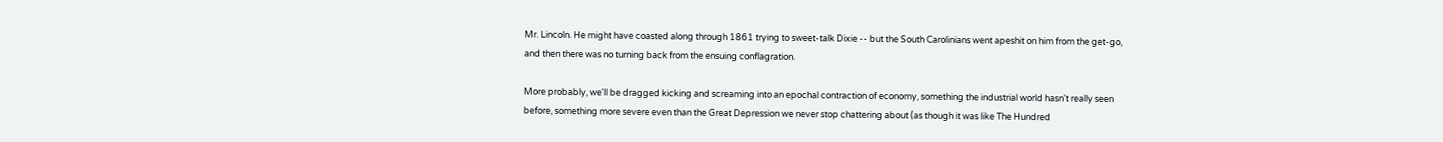Mr. Lincoln. He might have coasted along through 1861 trying to sweet-talk Dixie -- but the South Carolinians went apeshit on him from the get-go, and then there was no turning back from the ensuing conflagration.

More probably, we'll be dragged kicking and screaming into an epochal contraction of economy, something the industrial world hasn't really seen before, something more severe even than the Great Depression we never stop chattering about (as though it was like The Hundred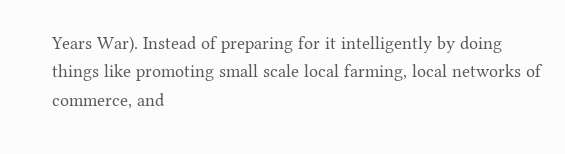Years War). Instead of preparing for it intelligently by doing things like promoting small scale local farming, local networks of commerce, and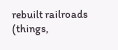rebuilt railroads (things,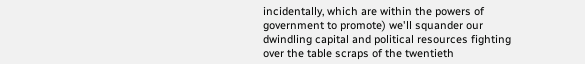incidentally, which are within the powers of government to promote) we'll squander our dwindling capital and political resources fighting over the table scraps of the twentieth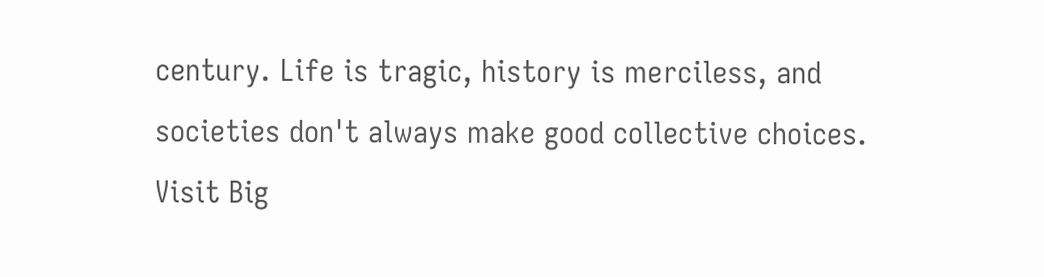century. Life is tragic, history is merciless, and societies don't always make good collective choices. Visit Big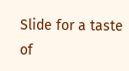Slide for a taste of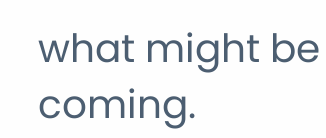what might be coming.